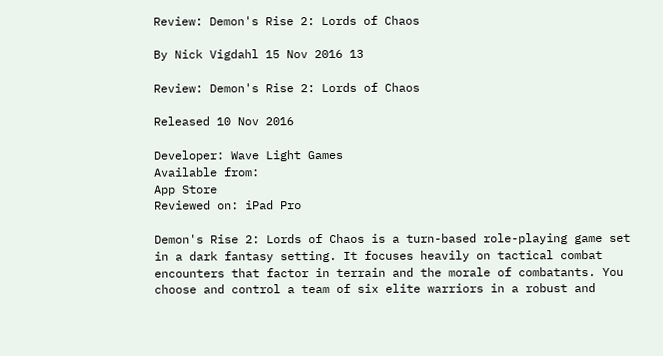Review: Demon's Rise 2: Lords of Chaos

By Nick Vigdahl 15 Nov 2016 13

Review: Demon's Rise 2: Lords of Chaos

Released 10 Nov 2016

Developer: Wave Light Games
Available from:
App Store
Reviewed on: iPad Pro

Demon's Rise 2: Lords of Chaos is a turn-based role-playing game set in a dark fantasy setting. It focuses heavily on tactical combat encounters that factor in terrain and the morale of combatants. You choose and control a team of six elite warriors in a robust and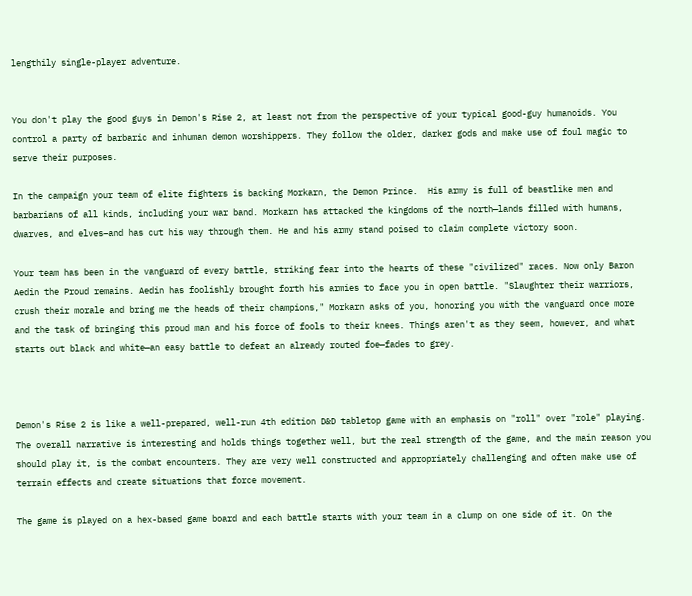lengthily single-player adventure.


You don't play the good guys in Demon's Rise 2, at least not from the perspective of your typical good-guy humanoids. You control a party of barbaric and inhuman demon worshippers. They follow the older, darker gods and make use of foul magic to serve their purposes.

In the campaign your team of elite fighters is backing Morkarn, the Demon Prince.  His army is full of beastlike men and barbarians of all kinds, including your war band. Morkarn has attacked the kingdoms of the north—lands filled with humans, dwarves, and elves–and has cut his way through them. He and his army stand poised to claim complete victory soon.

Your team has been in the vanguard of every battle, striking fear into the hearts of these "civilized" races. Now only Baron Aedin the Proud remains. Aedin has foolishly brought forth his armies to face you in open battle. "Slaughter their warriors, crush their morale and bring me the heads of their champions," Morkarn asks of you, honoring you with the vanguard once more and the task of bringing this proud man and his force of fools to their knees. Things aren't as they seem, however, and what starts out black and white—an easy battle to defeat an already routed foe—fades to grey.



Demon's Rise 2 is like a well-prepared, well-run 4th edition D&D tabletop game with an emphasis on "roll" over "role" playing. The overall narrative is interesting and holds things together well, but the real strength of the game, and the main reason you should play it, is the combat encounters. They are very well constructed and appropriately challenging and often make use of terrain effects and create situations that force movement.

The game is played on a hex-based game board and each battle starts with your team in a clump on one side of it. On the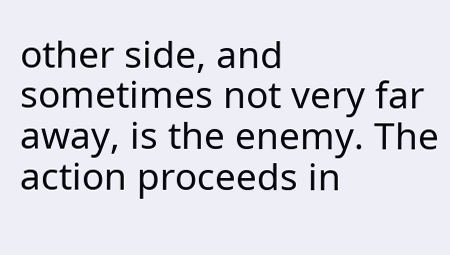other side, and sometimes not very far away, is the enemy. The action proceeds in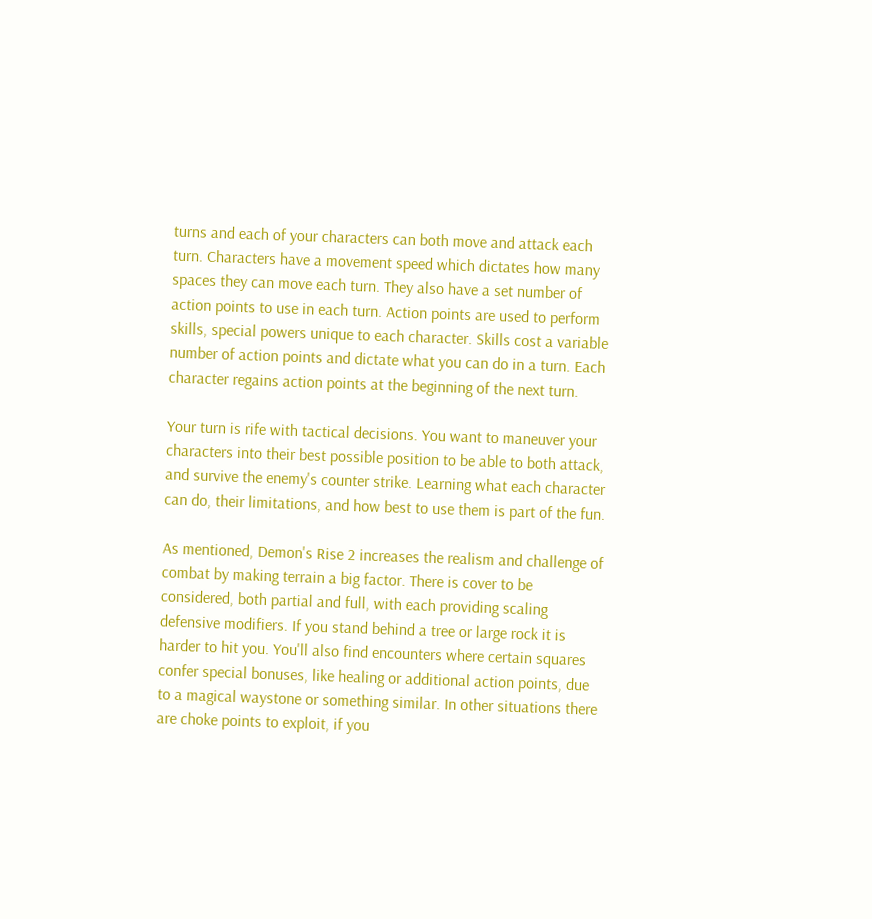turns and each of your characters can both move and attack each turn. Characters have a movement speed which dictates how many spaces they can move each turn. They also have a set number of action points to use in each turn. Action points are used to perform skills, special powers unique to each character. Skills cost a variable number of action points and dictate what you can do in a turn. Each character regains action points at the beginning of the next turn.

Your turn is rife with tactical decisions. You want to maneuver your characters into their best possible position to be able to both attack, and survive the enemy's counter strike. Learning what each character can do, their limitations, and how best to use them is part of the fun.

As mentioned, Demon's Rise 2 increases the realism and challenge of combat by making terrain a big factor. There is cover to be considered, both partial and full, with each providing scaling defensive modifiers. If you stand behind a tree or large rock it is harder to hit you. You'll also find encounters where certain squares confer special bonuses, like healing or additional action points, due to a magical waystone or something similar. In other situations there are choke points to exploit, if you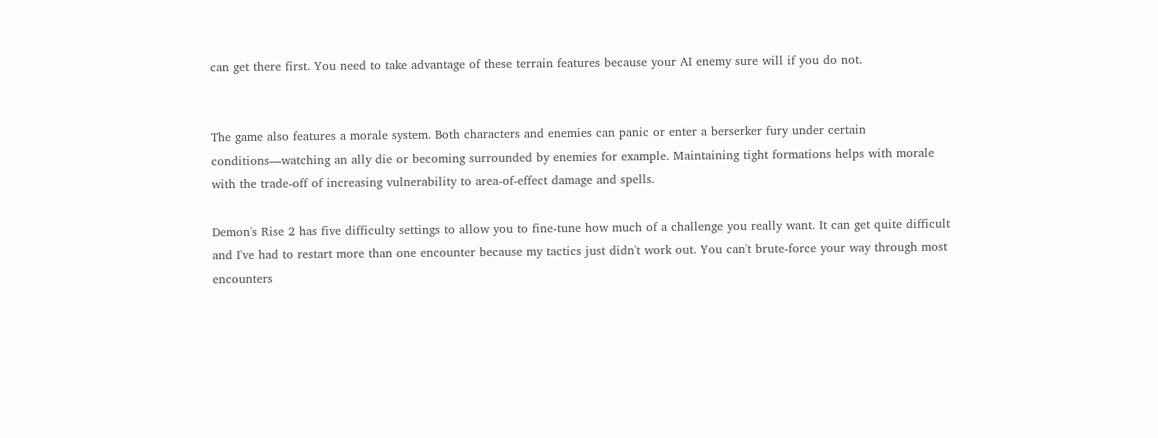can get there first. You need to take advantage of these terrain features because your AI enemy sure will if you do not.


The game also features a morale system. Both characters and enemies can panic or enter a berserker fury under certain conditions—watching an ally die or becoming surrounded by enemies for example. Maintaining tight formations helps with morale with the trade-off of increasing vulnerability to area-of-effect damage and spells.

Demon's Rise 2 has five difficulty settings to allow you to fine-tune how much of a challenge you really want. It can get quite difficult and I've had to restart more than one encounter because my tactics just didn't work out. You can't brute-force your way through most encounters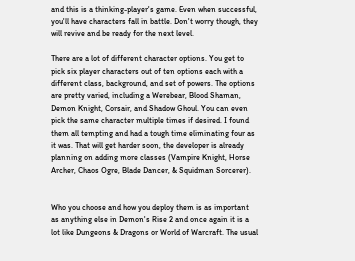and this is a thinking-player's game. Even when successful, you'll have characters fall in battle. Don't worry though, they will revive and be ready for the next level.

There are a lot of different character options. You get to pick six player characters out of ten options each with a different class, background, and set of powers. The options are pretty varied, including a Werebear, Blood Shaman, Demon Knight, Corsair, and Shadow Ghoul. You can even pick the same character multiple times if desired. I found them all tempting and had a tough time eliminating four as it was. That will get harder soon, the developer is already planning on adding more classes (Vampire Knight, Horse Archer, Chaos Ogre, Blade Dancer, & Squidman Sorcerer).


Who you choose and how you deploy them is as important as anything else in Demon's Rise 2 and once again it is a lot like Dungeons & Dragons or World of Warcraft. The usual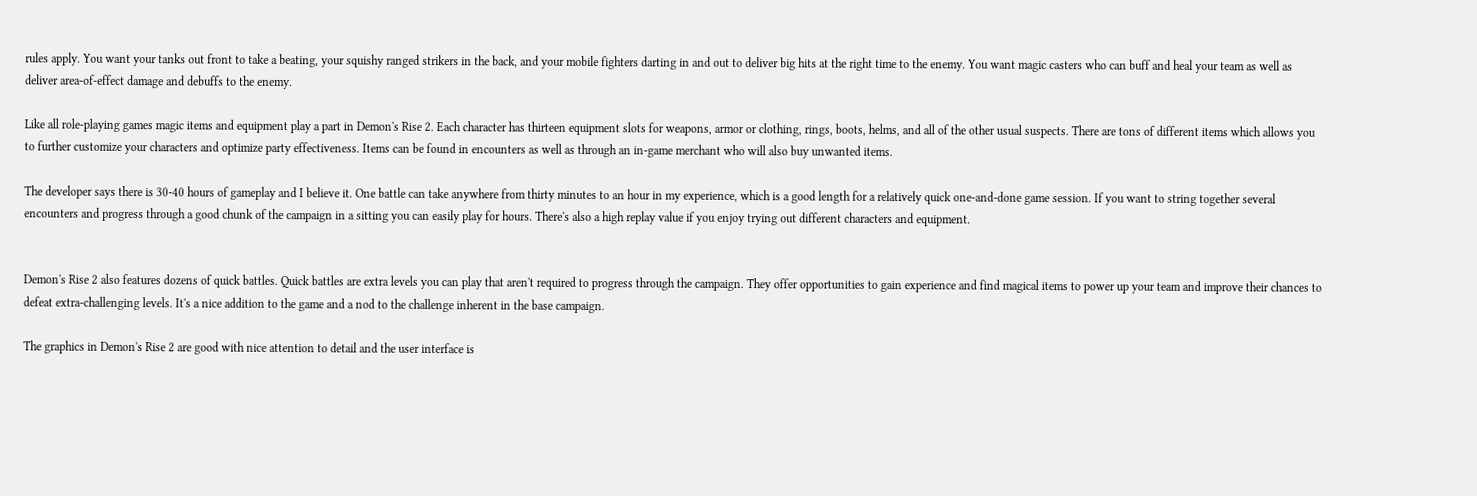rules apply. You want your tanks out front to take a beating, your squishy ranged strikers in the back, and your mobile fighters darting in and out to deliver big hits at the right time to the enemy. You want magic casters who can buff and heal your team as well as deliver area-of-effect damage and debuffs to the enemy.

Like all role-playing games magic items and equipment play a part in Demon's Rise 2. Each character has thirteen equipment slots for weapons, armor or clothing, rings, boots, helms, and all of the other usual suspects. There are tons of different items which allows you to further customize your characters and optimize party effectiveness. Items can be found in encounters as well as through an in-game merchant who will also buy unwanted items.

The developer says there is 30-40 hours of gameplay and I believe it. One battle can take anywhere from thirty minutes to an hour in my experience, which is a good length for a relatively quick one-and-done game session. If you want to string together several encounters and progress through a good chunk of the campaign in a sitting you can easily play for hours. There's also a high replay value if you enjoy trying out different characters and equipment.


Demon's Rise 2 also features dozens of quick battles. Quick battles are extra levels you can play that aren't required to progress through the campaign. They offer opportunities to gain experience and find magical items to power up your team and improve their chances to defeat extra-challenging levels. It's a nice addition to the game and a nod to the challenge inherent in the base campaign.

The graphics in Demon's Rise 2 are good with nice attention to detail and the user interface is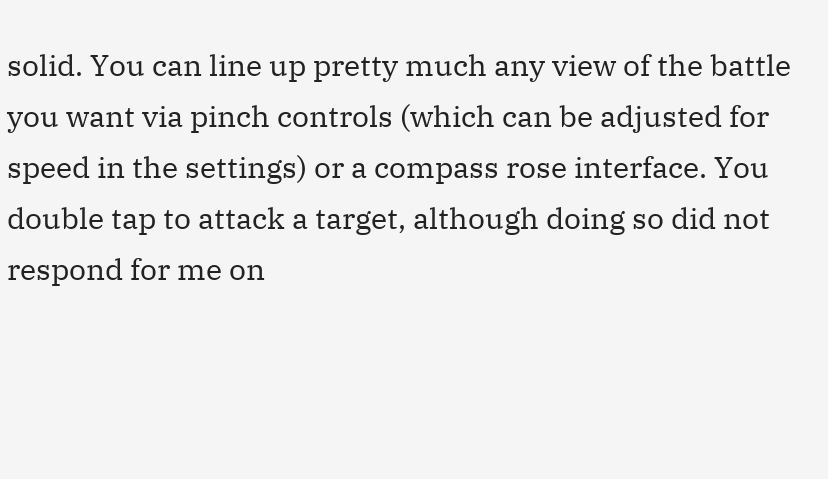solid. You can line up pretty much any view of the battle you want via pinch controls (which can be adjusted for speed in the settings) or a compass rose interface. You double tap to attack a target, although doing so did not respond for me on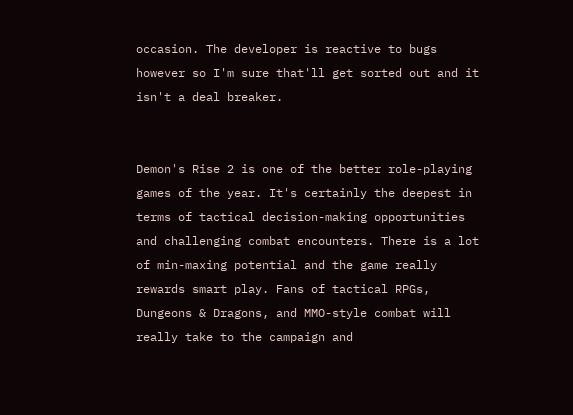occasion. The developer is reactive to bugs however so I'm sure that'll get sorted out and it isn't a deal breaker.


Demon's Rise 2 is one of the better role-playing games of the year. It's certainly the deepest in terms of tactical decision-making opportunities and challenging combat encounters. There is a lot of min-maxing potential and the game really rewards smart play. Fans of tactical RPGs, Dungeons & Dragons, and MMO-style combat will really take to the campaign and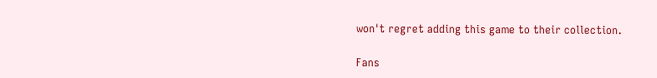won't regret adding this game to their collection.

Fans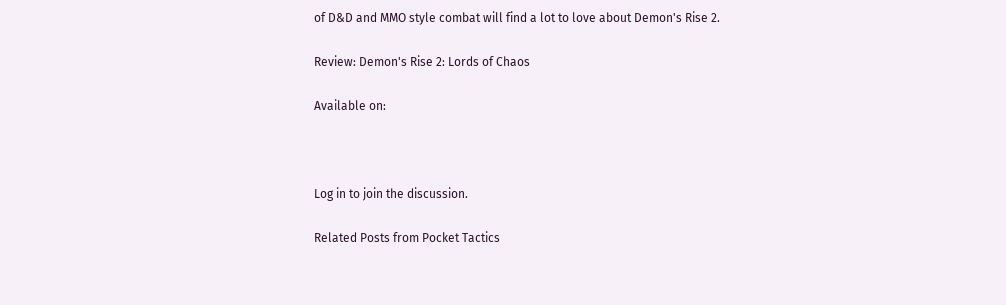of D&D and MMO style combat will find a lot to love about Demon's Rise 2.

Review: Demon's Rise 2: Lords of Chaos

Available on:



Log in to join the discussion.

Related Posts from Pocket Tactics